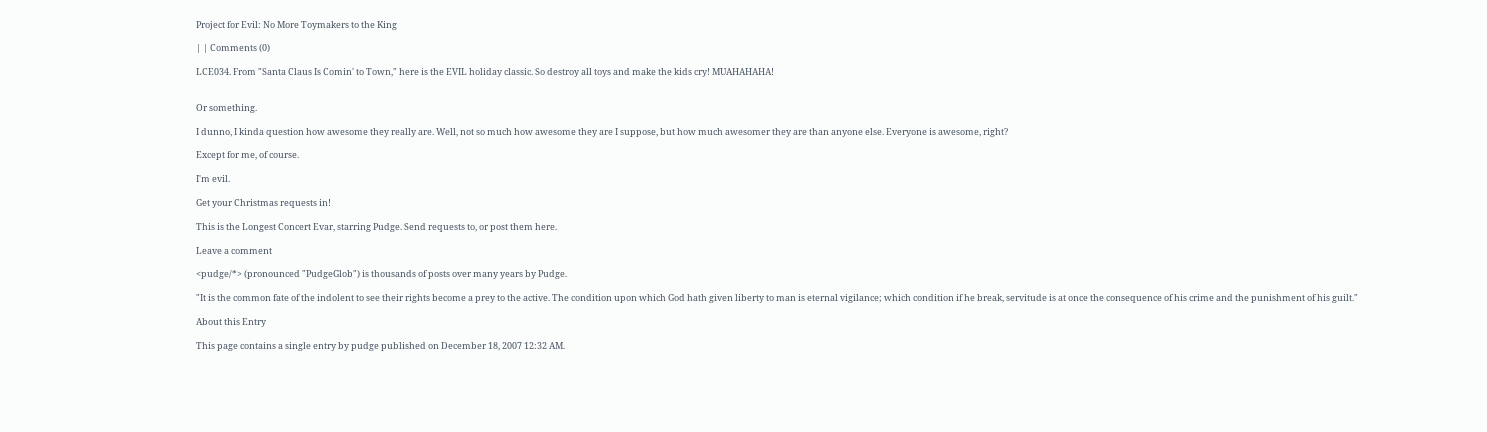Project for Evil: No More Toymakers to the King

| | Comments (0)

LCE034. From "Santa Claus Is Comin' to Town," here is the EVIL holiday classic. So destroy all toys and make the kids cry! MUAHAHAHA!


Or something.

I dunno, I kinda question how awesome they really are. Well, not so much how awesome they are I suppose, but how much awesomer they are than anyone else. Everyone is awesome, right?

Except for me, of course.

I'm evil.

Get your Christmas requests in!

This is the Longest Concert Evar, starring Pudge. Send requests to, or post them here.

Leave a comment

<pudge/*> (pronounced "PudgeGlob") is thousands of posts over many years by Pudge.

"It is the common fate of the indolent to see their rights become a prey to the active. The condition upon which God hath given liberty to man is eternal vigilance; which condition if he break, servitude is at once the consequence of his crime and the punishment of his guilt."

About this Entry

This page contains a single entry by pudge published on December 18, 2007 12:32 AM.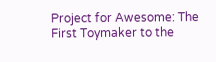Project for Awesome: The First Toymaker to the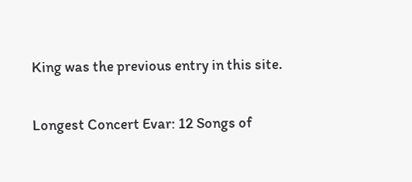King was the previous entry in this site.

Longest Concert Evar: 12 Songs of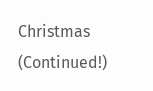Christmas (Continued!)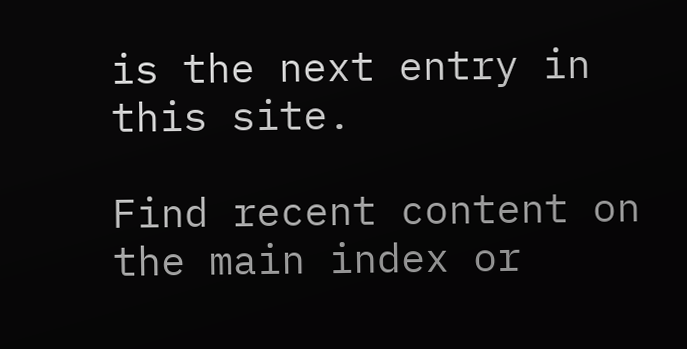is the next entry in this site.

Find recent content on the main index or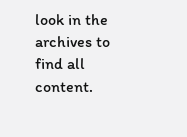look in the archives to find all content.